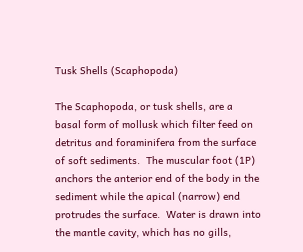Tusk Shells (Scaphopoda)

The Scaphopoda, or tusk shells, are a basal form of mollusk which filter feed on detritus and foraminifera from the surface of soft sediments.  The muscular foot (1P) anchors the anterior end of the body in the sediment while the apical (narrow) end protrudes the surface.  Water is drawn into the mantle cavity, which has no gills,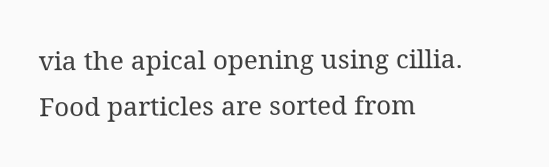via the apical opening using cillia.  Food particles are sorted from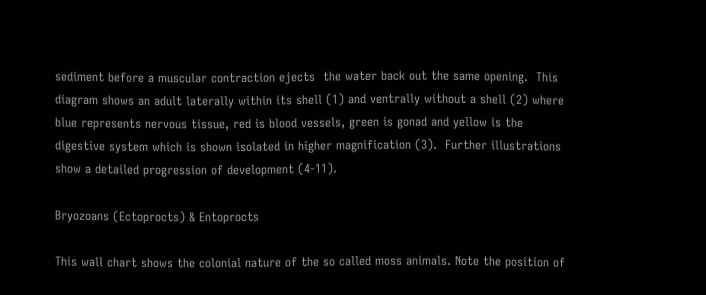sediment before a muscular contraction ejects  the water back out the same opening.  This diagram shows an adult laterally within its shell (1) and ventrally without a shell (2) where blue represents nervous tissue, red is blood vessels, green is gonad and yellow is the digestive system which is shown isolated in higher magnification (3).  Further illustrations show a detailed progression of development (4-11).

Bryozoans (Ectoprocts) & Entoprocts

This wall chart shows the colonial nature of the so called moss animals. Note the position of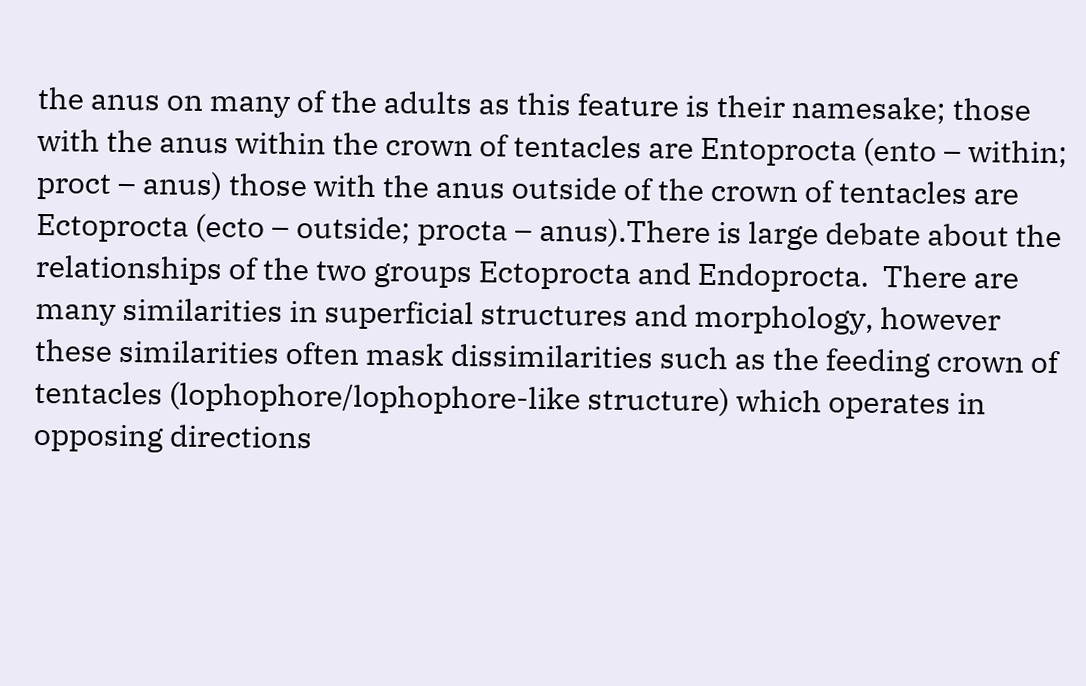the anus on many of the adults as this feature is their namesake; those with the anus within the crown of tentacles are Entoprocta (ento – within; proct – anus) those with the anus outside of the crown of tentacles are Ectoprocta (ecto – outside; procta – anus).There is large debate about the relationships of the two groups Ectoprocta and Endoprocta.  There are many similarities in superficial structures and morphology, however these similarities often mask dissimilarities such as the feeding crown of tentacles (lophophore/lophophore-like structure) which operates in opposing directions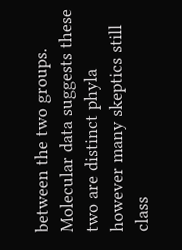between the two groups.  Molecular data suggests these two are distinct phyla however many skeptics still class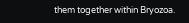them together within Bryozoa.